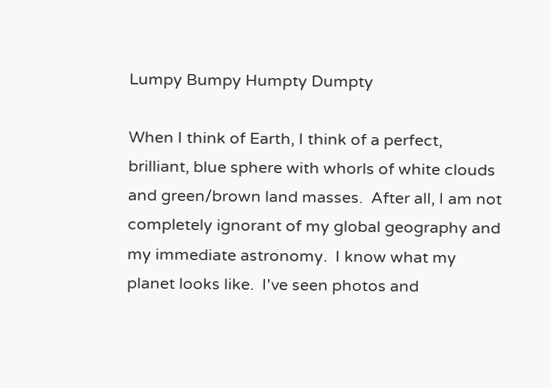Lumpy Bumpy Humpty Dumpty

When I think of Earth, I think of a perfect, brilliant, blue sphere with whorls of white clouds and green/brown land masses.  After all, I am not completely ignorant of my global geography and my immediate astronomy.  I know what my planet looks like.  I've seen photos and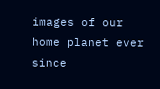images of our home planet ever since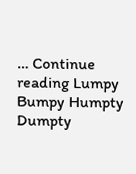… Continue reading Lumpy Bumpy Humpty Dumpty